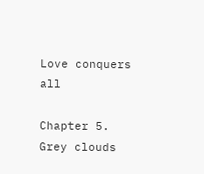Love conquers all

Chapter 5. Grey clouds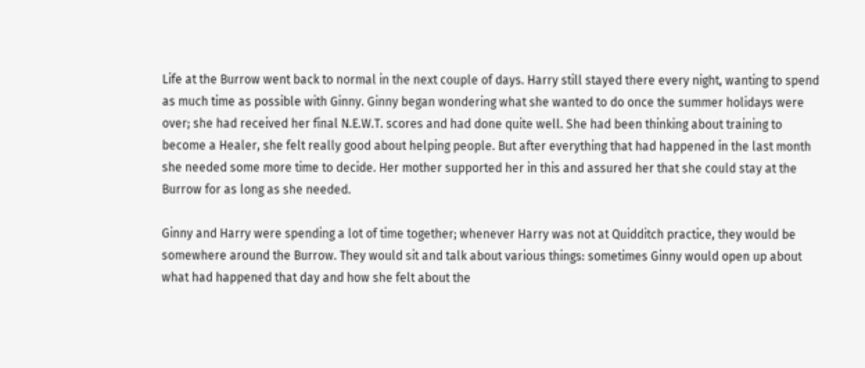Life at the Burrow went back to normal in the next couple of days. Harry still stayed there every night, wanting to spend as much time as possible with Ginny. Ginny began wondering what she wanted to do once the summer holidays were over; she had received her final N.E.W.T. scores and had done quite well. She had been thinking about training to become a Healer, she felt really good about helping people. But after everything that had happened in the last month she needed some more time to decide. Her mother supported her in this and assured her that she could stay at the Burrow for as long as she needed.

Ginny and Harry were spending a lot of time together; whenever Harry was not at Quidditch practice, they would be somewhere around the Burrow. They would sit and talk about various things: sometimes Ginny would open up about what had happened that day and how she felt about the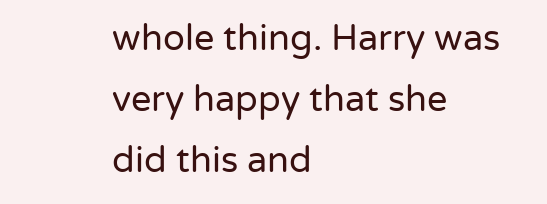whole thing. Harry was very happy that she did this and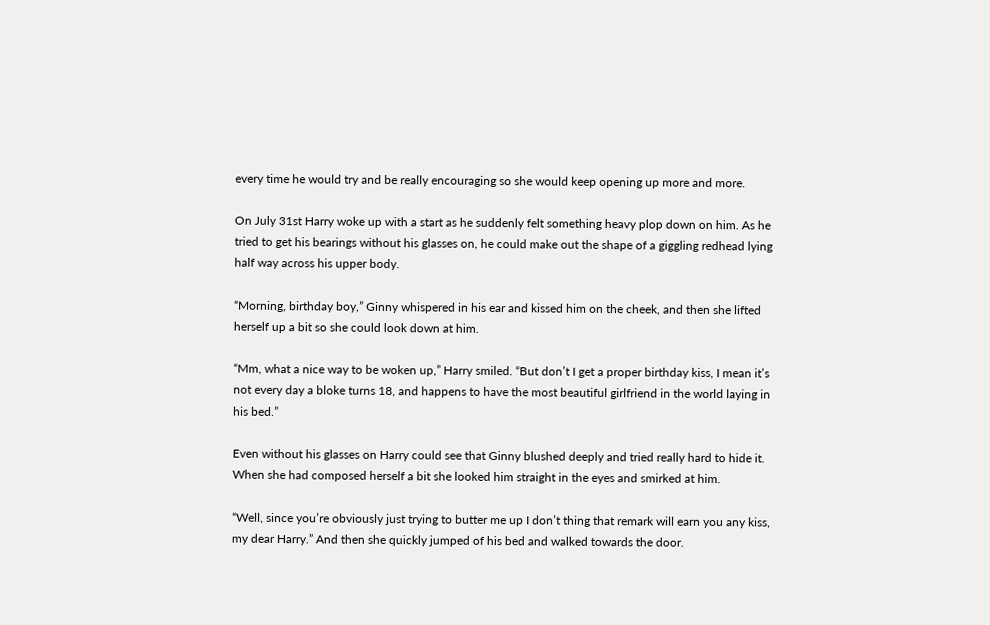every time he would try and be really encouraging so she would keep opening up more and more.

On July 31st Harry woke up with a start as he suddenly felt something heavy plop down on him. As he tried to get his bearings without his glasses on, he could make out the shape of a giggling redhead lying half way across his upper body.

“Morning, birthday boy,” Ginny whispered in his ear and kissed him on the cheek, and then she lifted herself up a bit so she could look down at him.

“Mm, what a nice way to be woken up,” Harry smiled. “But don’t I get a proper birthday kiss, I mean it’s not every day a bloke turns 18, and happens to have the most beautiful girlfriend in the world laying in his bed.”

Even without his glasses on Harry could see that Ginny blushed deeply and tried really hard to hide it. When she had composed herself a bit she looked him straight in the eyes and smirked at him.

“Well, since you’re obviously just trying to butter me up I don’t thing that remark will earn you any kiss, my dear Harry.” And then she quickly jumped of his bed and walked towards the door.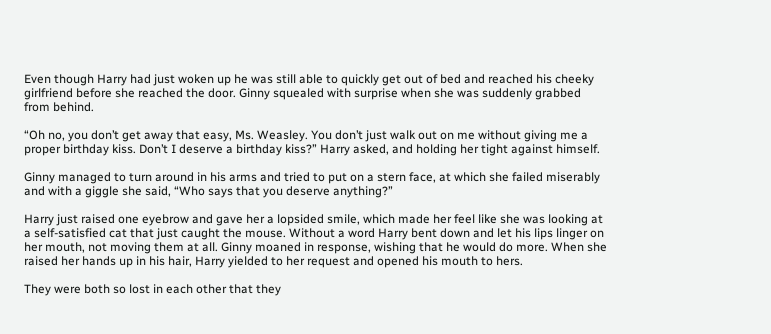Even though Harry had just woken up he was still able to quickly get out of bed and reached his cheeky girlfriend before she reached the door. Ginny squealed with surprise when she was suddenly grabbed from behind.

“Oh no, you don’t get away that easy, Ms. Weasley. You don’t just walk out on me without giving me a proper birthday kiss. Don’t I deserve a birthday kiss?” Harry asked, and holding her tight against himself.

Ginny managed to turn around in his arms and tried to put on a stern face, at which she failed miserably and with a giggle she said, “Who says that you deserve anything?”

Harry just raised one eyebrow and gave her a lopsided smile, which made her feel like she was looking at a self-satisfied cat that just caught the mouse. Without a word Harry bent down and let his lips linger on her mouth, not moving them at all. Ginny moaned in response, wishing that he would do more. When she raised her hands up in his hair, Harry yielded to her request and opened his mouth to hers.

They were both so lost in each other that they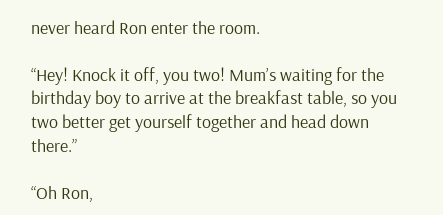never heard Ron enter the room.

“Hey! Knock it off, you two! Mum’s waiting for the birthday boy to arrive at the breakfast table, so you two better get yourself together and head down there.”

“Oh Ron,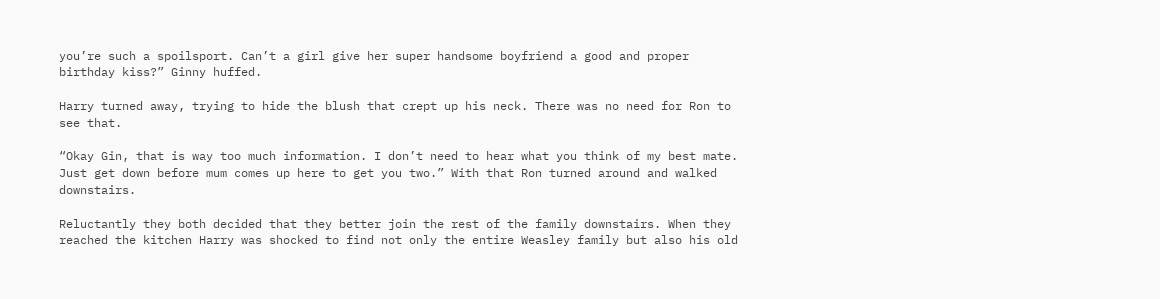you’re such a spoilsport. Can’t a girl give her super handsome boyfriend a good and proper birthday kiss?” Ginny huffed.

Harry turned away, trying to hide the blush that crept up his neck. There was no need for Ron to see that.

“Okay Gin, that is way too much information. I don’t need to hear what you think of my best mate. Just get down before mum comes up here to get you two.” With that Ron turned around and walked downstairs.

Reluctantly they both decided that they better join the rest of the family downstairs. When they reached the kitchen Harry was shocked to find not only the entire Weasley family but also his old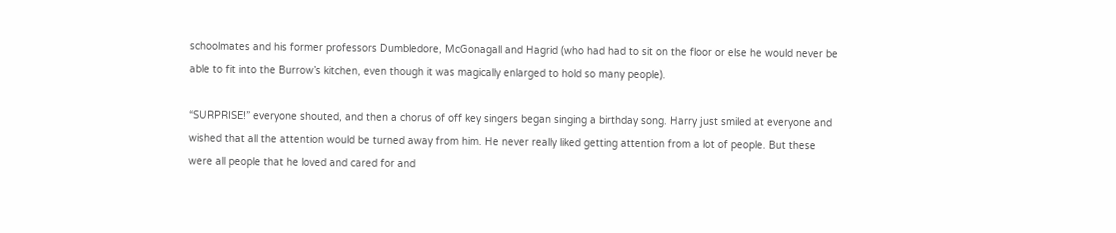schoolmates and his former professors Dumbledore, McGonagall and Hagrid (who had had to sit on the floor or else he would never be able to fit into the Burrow’s kitchen, even though it was magically enlarged to hold so many people).

“SURPRISE!” everyone shouted, and then a chorus of off key singers began singing a birthday song. Harry just smiled at everyone and wished that all the attention would be turned away from him. He never really liked getting attention from a lot of people. But these were all people that he loved and cared for and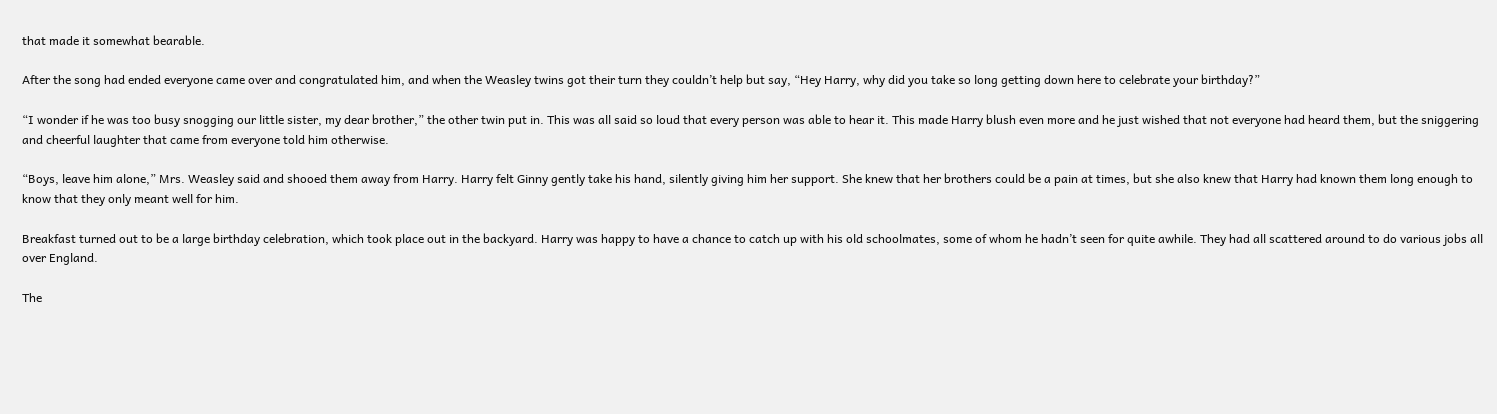that made it somewhat bearable.

After the song had ended everyone came over and congratulated him, and when the Weasley twins got their turn they couldn’t help but say, “Hey Harry, why did you take so long getting down here to celebrate your birthday?”

“I wonder if he was too busy snogging our little sister, my dear brother,” the other twin put in. This was all said so loud that every person was able to hear it. This made Harry blush even more and he just wished that not everyone had heard them, but the sniggering and cheerful laughter that came from everyone told him otherwise.

“Boys, leave him alone,” Mrs. Weasley said and shooed them away from Harry. Harry felt Ginny gently take his hand, silently giving him her support. She knew that her brothers could be a pain at times, but she also knew that Harry had known them long enough to know that they only meant well for him.

Breakfast turned out to be a large birthday celebration, which took place out in the backyard. Harry was happy to have a chance to catch up with his old schoolmates, some of whom he hadn’t seen for quite awhile. They had all scattered around to do various jobs all over England.

The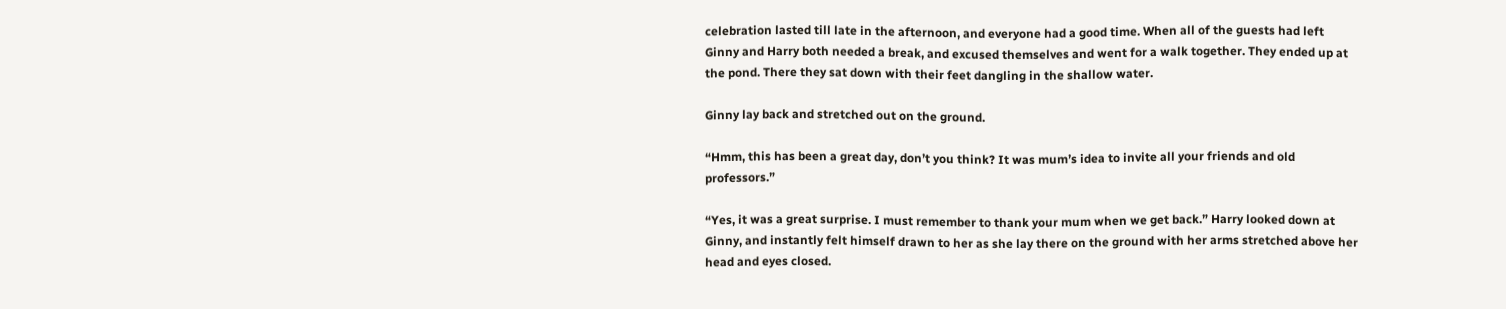celebration lasted till late in the afternoon, and everyone had a good time. When all of the guests had left Ginny and Harry both needed a break, and excused themselves and went for a walk together. They ended up at the pond. There they sat down with their feet dangling in the shallow water.

Ginny lay back and stretched out on the ground.

“Hmm, this has been a great day, don’t you think? It was mum’s idea to invite all your friends and old professors.”

“Yes, it was a great surprise. I must remember to thank your mum when we get back.” Harry looked down at Ginny, and instantly felt himself drawn to her as she lay there on the ground with her arms stretched above her head and eyes closed.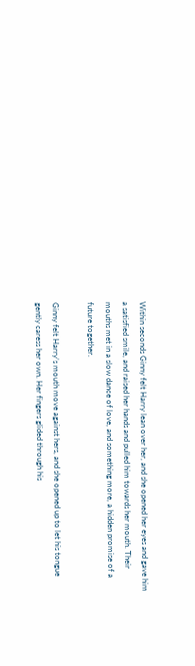Within seconds Ginny felt Harry lean over her, and she opened her eyes and gave him a satisfied smile, and raised her hands and pulled him towards her mouth. Their mouths met in a slow dance of love, and something more, a hidden promise of a future together.

Ginny felt Harry’s mouth move against hers, and she opened up to let his tongue gently caress her own. Her fingers glided through his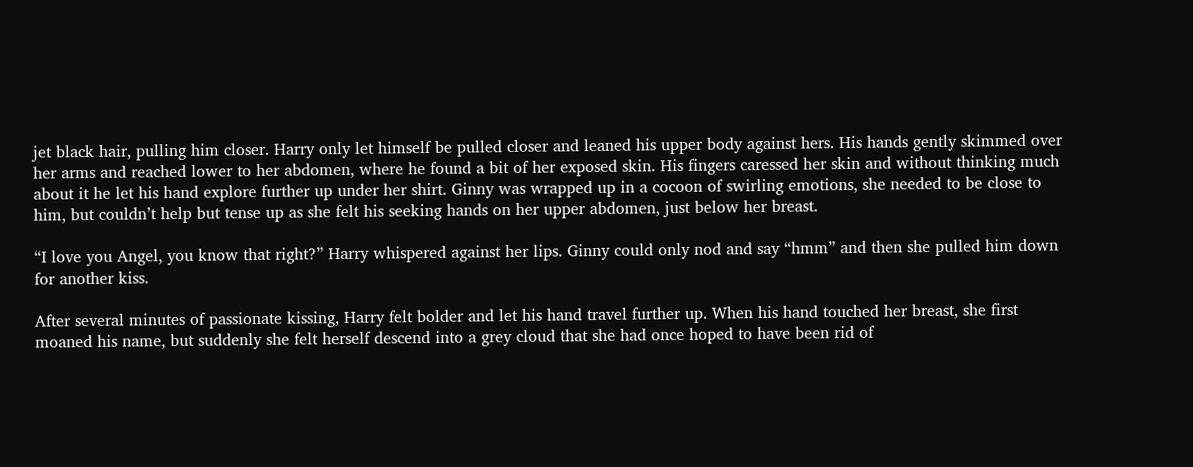jet black hair, pulling him closer. Harry only let himself be pulled closer and leaned his upper body against hers. His hands gently skimmed over her arms and reached lower to her abdomen, where he found a bit of her exposed skin. His fingers caressed her skin and without thinking much about it he let his hand explore further up under her shirt. Ginny was wrapped up in a cocoon of swirling emotions, she needed to be close to him, but couldn’t help but tense up as she felt his seeking hands on her upper abdomen, just below her breast.

“I love you Angel, you know that right?” Harry whispered against her lips. Ginny could only nod and say “hmm” and then she pulled him down for another kiss.

After several minutes of passionate kissing, Harry felt bolder and let his hand travel further up. When his hand touched her breast, she first moaned his name, but suddenly she felt herself descend into a grey cloud that she had once hoped to have been rid of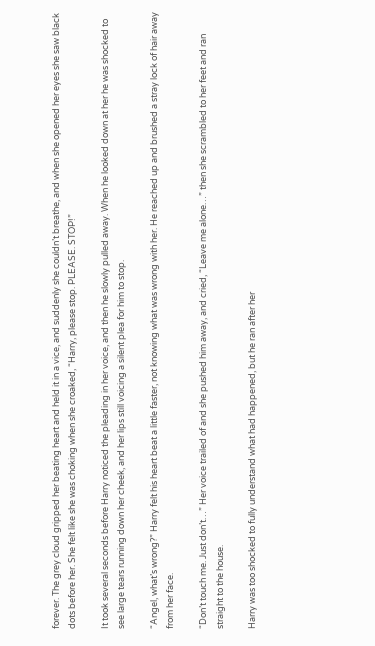forever. The grey cloud gripped her beating heart and held it in a vice, and suddenly she couldn’t breathe, and when she opened her eyes she saw black dots before her. She felt like she was choking when she croaked, “Harry, please stop. PLEASE. STOP!”

It took several seconds before Harry noticed the pleading in her voice, and then he slowly pulled away. When he looked down at her he was shocked to see large tears running down her cheek, and her lips still voicing a silent plea for him to stop.

“Angel, what’s wrong?” Harry felt his heart beat a little faster, not knowing what was wrong with her. He reached up and brushed a stray lock of hair away from her face.

“Don’t touch me. Just don’t…” Her voice trailed of and she pushed him away, and cried, “Leave me alone…” then she scrambled to her feet and ran straight to the house.

Harry was too shocked to fully understand what had happened, but he ran after her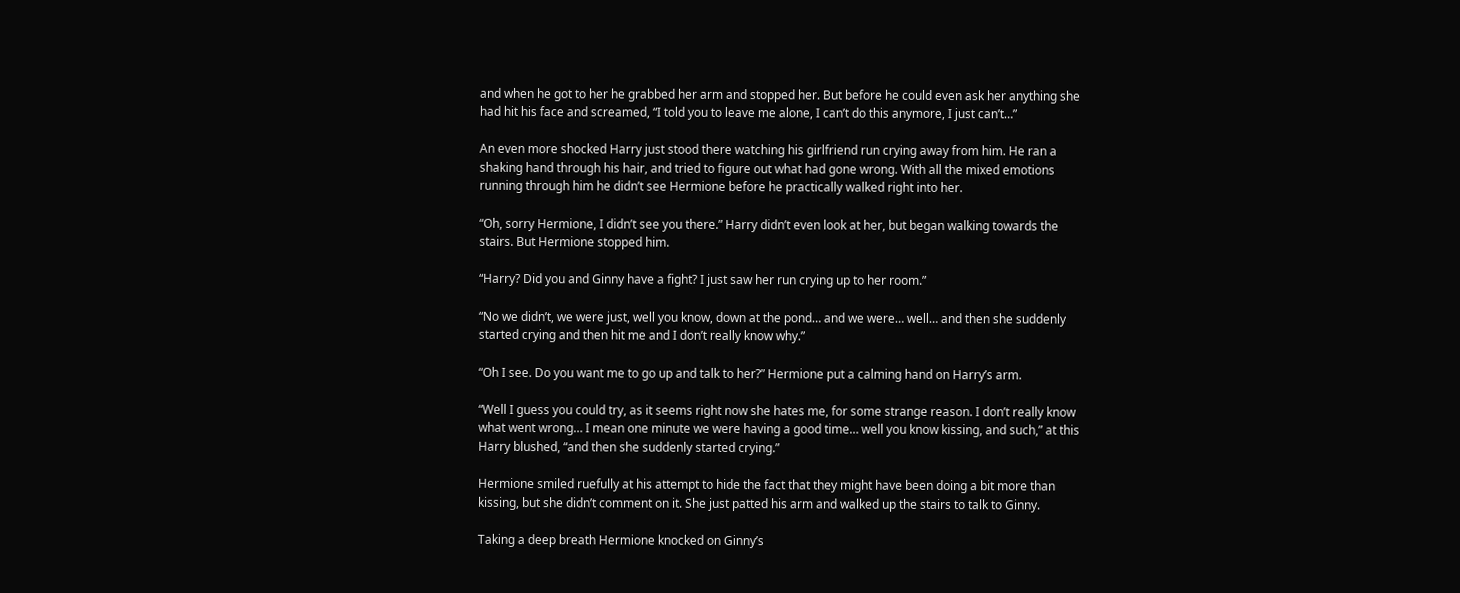and when he got to her he grabbed her arm and stopped her. But before he could even ask her anything she had hit his face and screamed, “I told you to leave me alone, I can’t do this anymore, I just can’t…”

An even more shocked Harry just stood there watching his girlfriend run crying away from him. He ran a shaking hand through his hair, and tried to figure out what had gone wrong. With all the mixed emotions running through him he didn’t see Hermione before he practically walked right into her.

“Oh, sorry Hermione, I didn’t see you there.” Harry didn’t even look at her, but began walking towards the stairs. But Hermione stopped him.

“Harry? Did you and Ginny have a fight? I just saw her run crying up to her room.”

“No we didn’t, we were just, well you know, down at the pond… and we were… well… and then she suddenly started crying and then hit me and I don’t really know why.”

“Oh I see. Do you want me to go up and talk to her?” Hermione put a calming hand on Harry’s arm.

“Well I guess you could try, as it seems right now she hates me, for some strange reason. I don’t really know what went wrong… I mean one minute we were having a good time… well you know kissing, and such,” at this Harry blushed, “and then she suddenly started crying.”

Hermione smiled ruefully at his attempt to hide the fact that they might have been doing a bit more than kissing, but she didn’t comment on it. She just patted his arm and walked up the stairs to talk to Ginny.

Taking a deep breath Hermione knocked on Ginny’s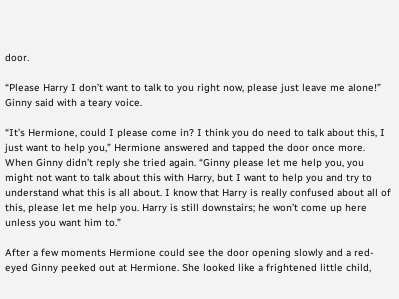door.

“Please Harry I don’t want to talk to you right now, please just leave me alone!” Ginny said with a teary voice.

“It’s Hermione, could I please come in? I think you do need to talk about this, I just want to help you,” Hermione answered and tapped the door once more. When Ginny didn’t reply she tried again. “Ginny please let me help you, you might not want to talk about this with Harry, but I want to help you and try to understand what this is all about. I know that Harry is really confused about all of this, please let me help you. Harry is still downstairs; he won’t come up here unless you want him to.”

After a few moments Hermione could see the door opening slowly and a red-eyed Ginny peeked out at Hermione. She looked like a frightened little child,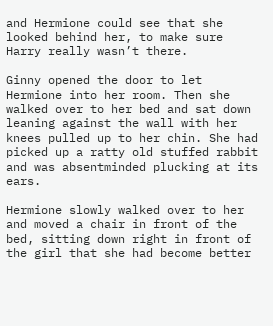and Hermione could see that she looked behind her, to make sure Harry really wasn’t there.

Ginny opened the door to let Hermione into her room. Then she walked over to her bed and sat down leaning against the wall with her knees pulled up to her chin. She had picked up a ratty old stuffed rabbit and was absentminded plucking at its ears.

Hermione slowly walked over to her and moved a chair in front of the bed, sitting down right in front of the girl that she had become better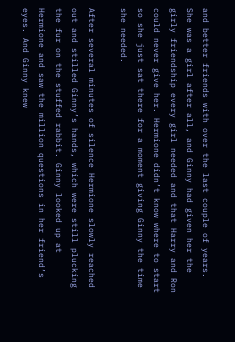and better friends with over the last couple of years. She was a girl after all, and Ginny had given her the girly friendship every girl needed and that Harry and Ron could never give her. Hermione didn’t know where to start so she just sat there for a moment giving Ginny the time she needed.

After several minutes of silence Hermione slowly reached out and stilled Ginny’s hands, which were still plucking the fur on the stuffed rabbit. Ginny looked up at Hermione and saw the million questions in her friend’s eyes. And Ginny knew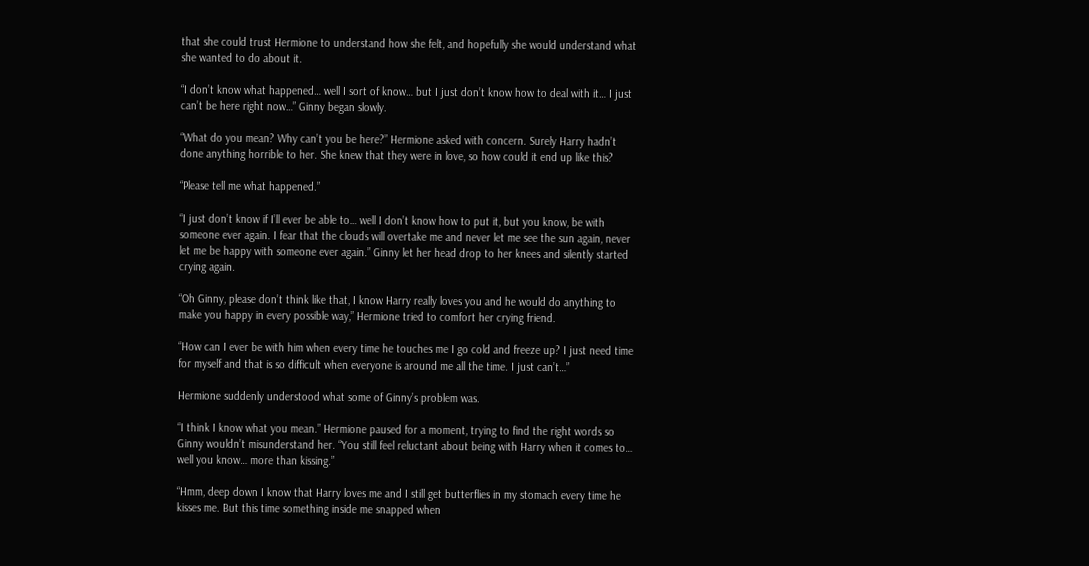that she could trust Hermione to understand how she felt, and hopefully she would understand what she wanted to do about it.

“I don’t know what happened… well I sort of know… but I just don’t know how to deal with it… I just can’t be here right now…” Ginny began slowly.

“What do you mean? Why can’t you be here?” Hermione asked with concern. Surely Harry hadn’t done anything horrible to her. She knew that they were in love, so how could it end up like this?

“Please tell me what happened.”

“I just don’t know if I’ll ever be able to… well I don’t know how to put it, but you know, be with someone ever again. I fear that the clouds will overtake me and never let me see the sun again, never let me be happy with someone ever again.” Ginny let her head drop to her knees and silently started crying again.

“Oh Ginny, please don’t think like that, I know Harry really loves you and he would do anything to make you happy in every possible way,” Hermione tried to comfort her crying friend.

“How can I ever be with him when every time he touches me I go cold and freeze up? I just need time for myself and that is so difficult when everyone is around me all the time. I just can’t…”

Hermione suddenly understood what some of Ginny’s problem was.

“I think I know what you mean.” Hermione paused for a moment, trying to find the right words so Ginny wouldn’t misunderstand her. “You still feel reluctant about being with Harry when it comes to… well you know… more than kissing.”

“Hmm, deep down I know that Harry loves me and I still get butterflies in my stomach every time he kisses me. But this time something inside me snapped when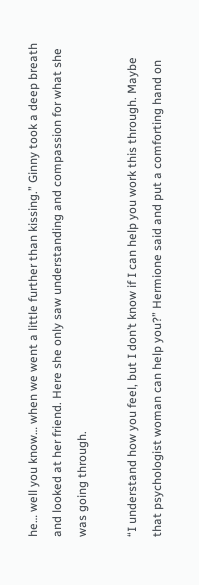he… well you know… when we went a little further than kissing.” Ginny took a deep breath and looked at her friend. Here she only saw understanding and compassion for what she was going through.

“I understand how you feel, but I don’t know if I can help you work this through. Maybe that psychologist woman can help you?” Hermione said and put a comforting hand on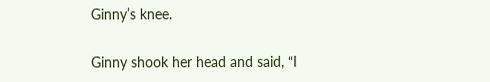Ginny’s knee.

Ginny shook her head and said, “I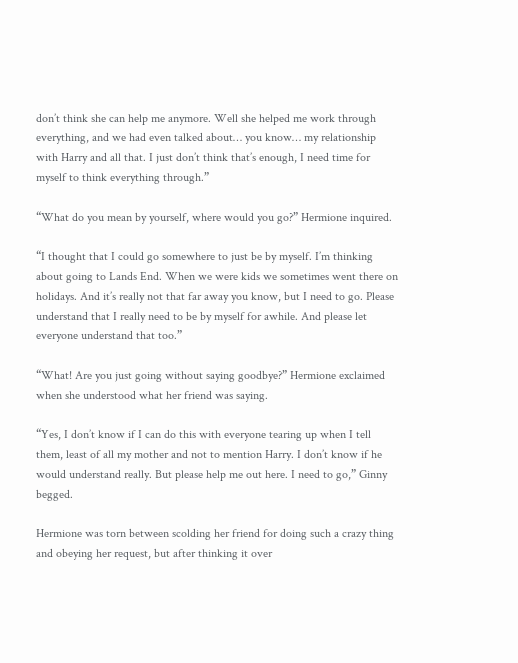don’t think she can help me anymore. Well she helped me work through everything, and we had even talked about… you know… my relationship with Harry and all that. I just don’t think that’s enough, I need time for myself to think everything through.”

“What do you mean by yourself, where would you go?” Hermione inquired.

“I thought that I could go somewhere to just be by myself. I’m thinking about going to Lands End. When we were kids we sometimes went there on holidays. And it’s really not that far away you know, but I need to go. Please understand that I really need to be by myself for awhile. And please let everyone understand that too.”

“What! Are you just going without saying goodbye?” Hermione exclaimed when she understood what her friend was saying.

“Yes, I don’t know if I can do this with everyone tearing up when I tell them, least of all my mother and not to mention Harry. I don’t know if he would understand really. But please help me out here. I need to go,” Ginny begged.

Hermione was torn between scolding her friend for doing such a crazy thing and obeying her request, but after thinking it over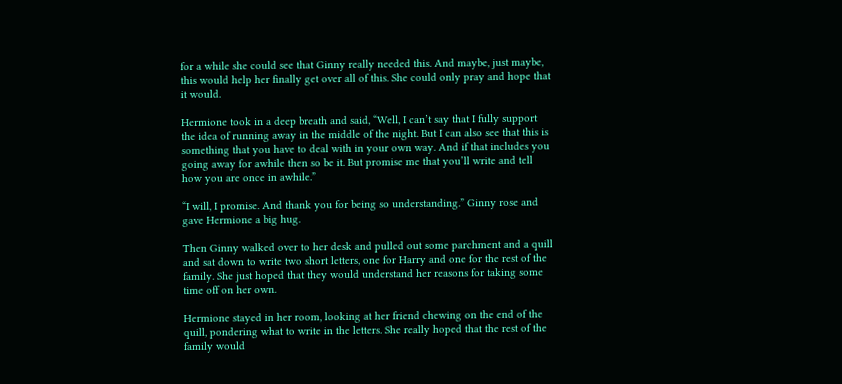for a while she could see that Ginny really needed this. And maybe, just maybe, this would help her finally get over all of this. She could only pray and hope that it would.

Hermione took in a deep breath and said, “Well, I can’t say that I fully support the idea of running away in the middle of the night. But I can also see that this is something that you have to deal with in your own way. And if that includes you going away for awhile then so be it. But promise me that you’ll write and tell how you are once in awhile.”

“I will, I promise. And thank you for being so understanding.” Ginny rose and gave Hermione a big hug.

Then Ginny walked over to her desk and pulled out some parchment and a quill and sat down to write two short letters, one for Harry and one for the rest of the family. She just hoped that they would understand her reasons for taking some time off on her own.

Hermione stayed in her room, looking at her friend chewing on the end of the quill, pondering what to write in the letters. She really hoped that the rest of the family would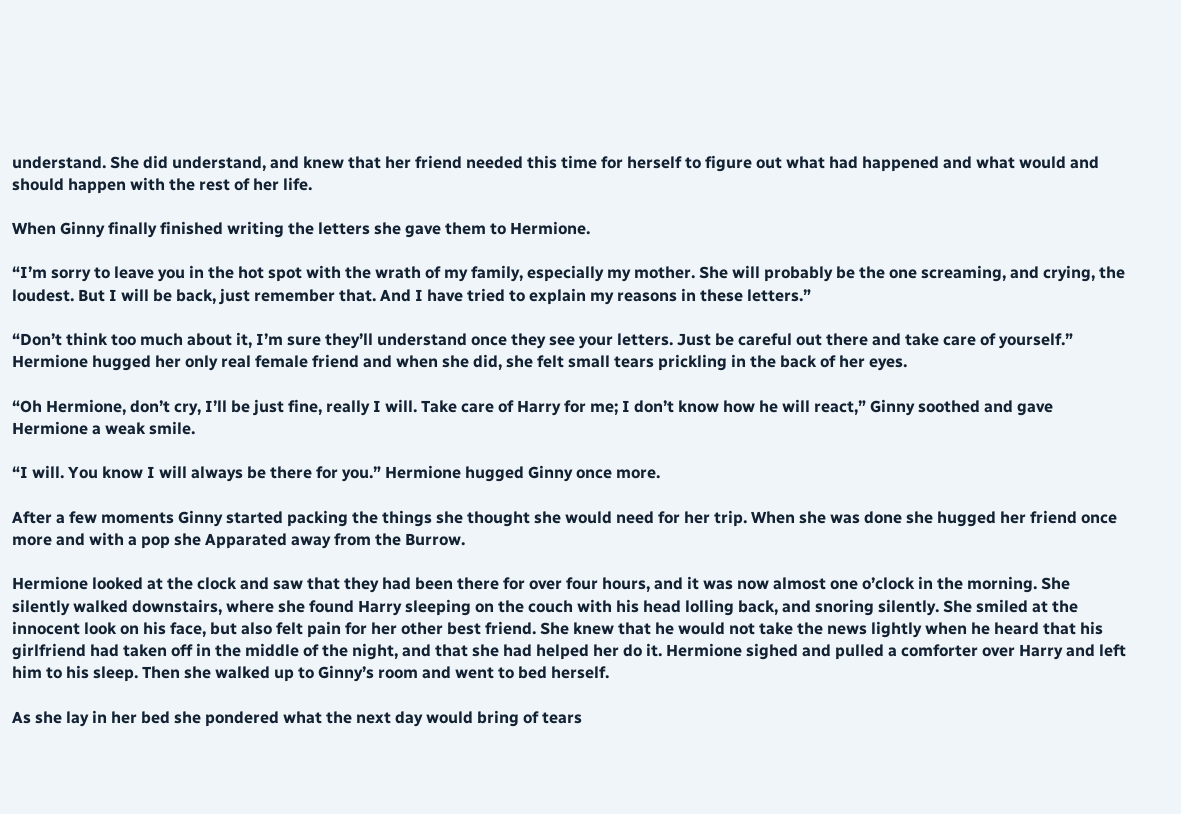understand. She did understand, and knew that her friend needed this time for herself to figure out what had happened and what would and should happen with the rest of her life.

When Ginny finally finished writing the letters she gave them to Hermione.

“I’m sorry to leave you in the hot spot with the wrath of my family, especially my mother. She will probably be the one screaming, and crying, the loudest. But I will be back, just remember that. And I have tried to explain my reasons in these letters.”

“Don’t think too much about it, I’m sure they’ll understand once they see your letters. Just be careful out there and take care of yourself.” Hermione hugged her only real female friend and when she did, she felt small tears prickling in the back of her eyes.

“Oh Hermione, don’t cry, I’ll be just fine, really I will. Take care of Harry for me; I don’t know how he will react,” Ginny soothed and gave Hermione a weak smile.

“I will. You know I will always be there for you.” Hermione hugged Ginny once more.

After a few moments Ginny started packing the things she thought she would need for her trip. When she was done she hugged her friend once more and with a pop she Apparated away from the Burrow.

Hermione looked at the clock and saw that they had been there for over four hours, and it was now almost one o’clock in the morning. She silently walked downstairs, where she found Harry sleeping on the couch with his head lolling back, and snoring silently. She smiled at the innocent look on his face, but also felt pain for her other best friend. She knew that he would not take the news lightly when he heard that his girlfriend had taken off in the middle of the night, and that she had helped her do it. Hermione sighed and pulled a comforter over Harry and left him to his sleep. Then she walked up to Ginny’s room and went to bed herself.

As she lay in her bed she pondered what the next day would bring of tears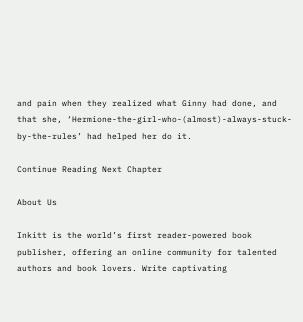and pain when they realized what Ginny had done, and that she, ‘Hermione-the-girl-who-(almost)-always-stuck-by-the-rules’ had helped her do it.

Continue Reading Next Chapter

About Us

Inkitt is the world’s first reader-powered book publisher, offering an online community for talented authors and book lovers. Write captivating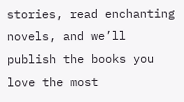stories, read enchanting novels, and we’ll publish the books you love the most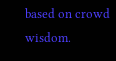based on crowd wisdom.